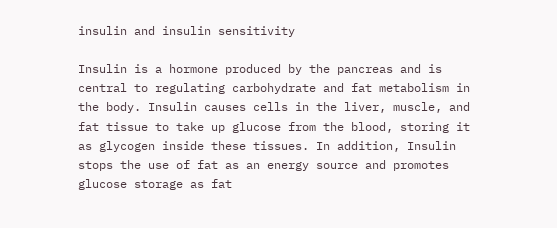insulin and insulin sensitivity

Insulin is a hormone produced by the pancreas and is central to regulating carbohydrate and fat metabolism in the body. Insulin causes cells in the liver, muscle, and fat tissue to take up glucose from the blood, storing it as glycogen inside these tissues. In addition, Insulin stops the use of fat as an energy source and promotes glucose storage as fat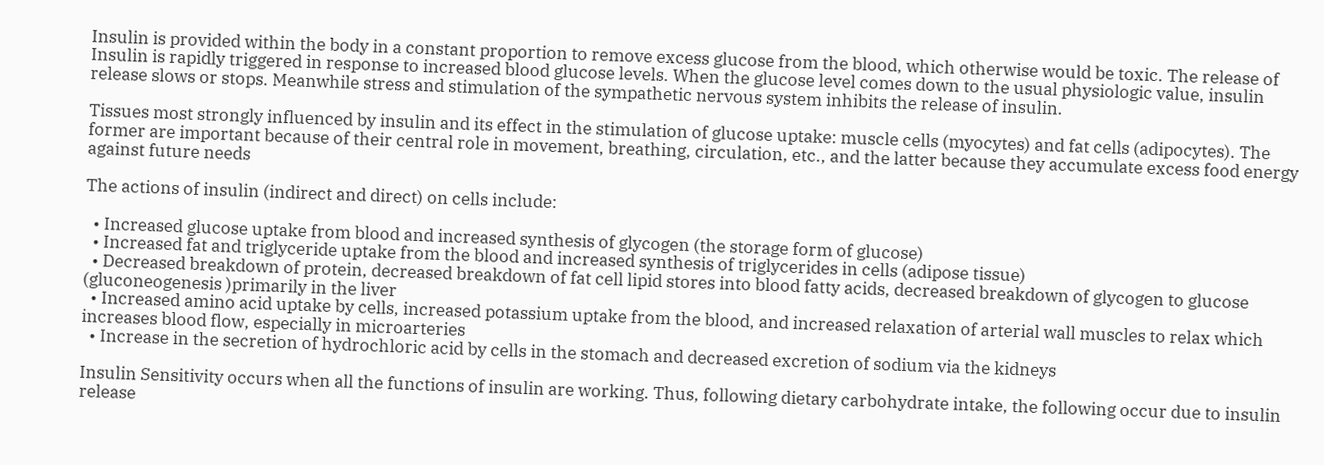Insulin is provided within the body in a constant proportion to remove excess glucose from the blood, which otherwise would be toxic. The release of Insulin is rapidly triggered in response to increased blood glucose levels. When the glucose level comes down to the usual physiologic value, insulin release slows or stops. Meanwhile stress and stimulation of the sympathetic nervous system inhibits the release of insulin.

Tissues most strongly influenced by insulin and its effect in the stimulation of glucose uptake: muscle cells (myocytes) and fat cells (adipocytes). The former are important because of their central role in movement, breathing, circulation, etc., and the latter because they accumulate excess food energy against future needs

The actions of insulin (indirect and direct) on cells include:

  • Increased glucose uptake from blood and increased synthesis of glycogen (the storage form of glucose)
  • Increased fat and triglyceride uptake from the blood and increased synthesis of triglycerides in cells (adipose tissue)
  • Decreased breakdown of protein, decreased breakdown of fat cell lipid stores into blood fatty acids, decreased breakdown of glycogen to glucose (gluconeogenesis )primarily in the liver
  • Increased amino acid uptake by cells, increased potassium uptake from the blood, and increased relaxation of arterial wall muscles to relax which increases blood flow, especially in microarteries
  • Increase in the secretion of hydrochloric acid by cells in the stomach and decreased excretion of sodium via the kidneys

Insulin Sensitivity occurs when all the functions of insulin are working. Thus, following dietary carbohydrate intake, the following occur due to insulin release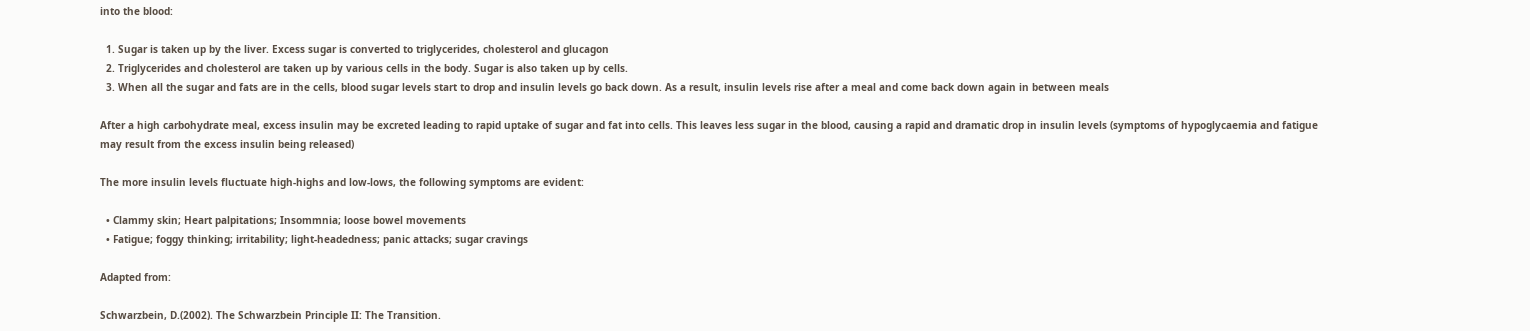into the blood:

  1. Sugar is taken up by the liver. Excess sugar is converted to triglycerides, cholesterol and glucagon
  2. Triglycerides and cholesterol are taken up by various cells in the body. Sugar is also taken up by cells.
  3. When all the sugar and fats are in the cells, blood sugar levels start to drop and insulin levels go back down. As a result, insulin levels rise after a meal and come back down again in between meals

After a high carbohydrate meal, excess insulin may be excreted leading to rapid uptake of sugar and fat into cells. This leaves less sugar in the blood, causing a rapid and dramatic drop in insulin levels (symptoms of hypoglycaemia and fatigue may result from the excess insulin being released)

The more insulin levels fluctuate high-highs and low-lows, the following symptoms are evident:

  • Clammy skin; Heart palpitations; Insommnia; loose bowel movements
  • Fatigue; foggy thinking; irritability; light-headedness; panic attacks; sugar cravings

Adapted from:

Schwarzbein, D.(2002). The Schwarzbein Principle II: The Transition.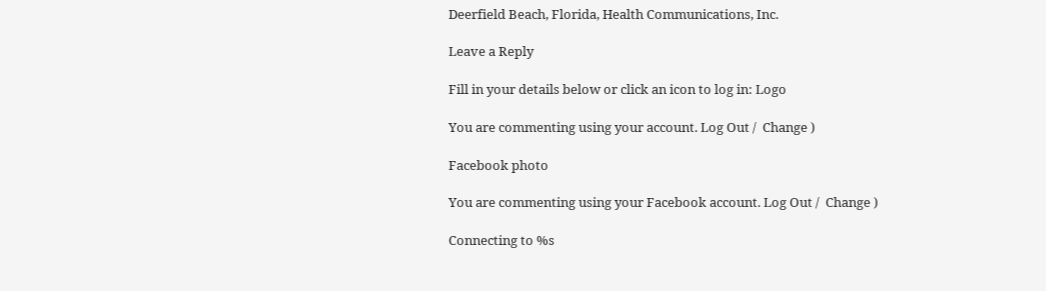Deerfield Beach, Florida, Health Communications, Inc.

Leave a Reply

Fill in your details below or click an icon to log in: Logo

You are commenting using your account. Log Out /  Change )

Facebook photo

You are commenting using your Facebook account. Log Out /  Change )

Connecting to %s